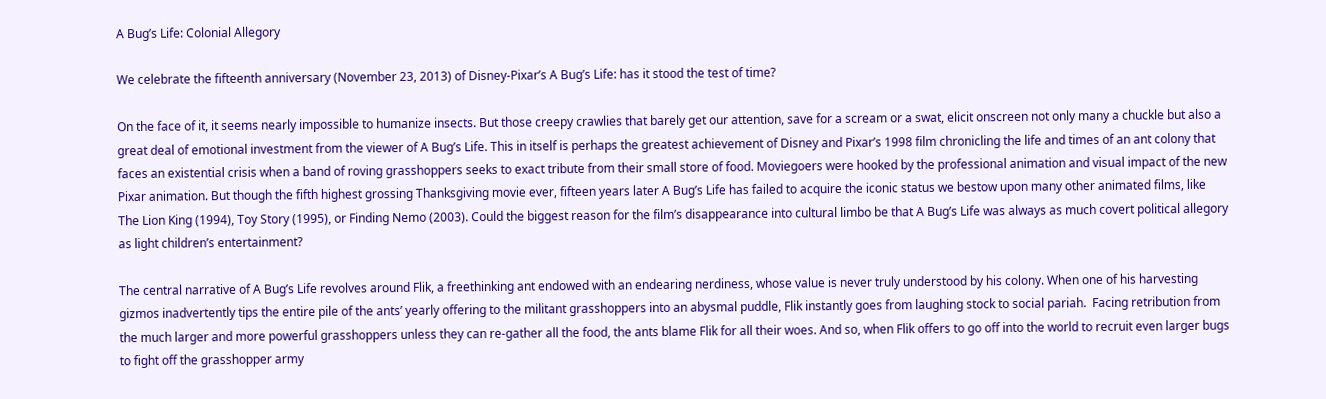A Bug’s Life: Colonial Allegory

We celebrate the fifteenth anniversary (November 23, 2013) of Disney-Pixar’s A Bug’s Life: has it stood the test of time?

On the face of it, it seems nearly impossible to humanize insects. But those creepy crawlies that barely get our attention, save for a scream or a swat, elicit onscreen not only many a chuckle but also a great deal of emotional investment from the viewer of A Bug’s Life. This in itself is perhaps the greatest achievement of Disney and Pixar’s 1998 film chronicling the life and times of an ant colony that faces an existential crisis when a band of roving grasshoppers seeks to exact tribute from their small store of food. Moviegoers were hooked by the professional animation and visual impact of the new Pixar animation. But though the fifth highest grossing Thanksgiving movie ever, fifteen years later A Bug’s Life has failed to acquire the iconic status we bestow upon many other animated films, like The Lion King (1994), Toy Story (1995), or Finding Nemo (2003). Could the biggest reason for the film’s disappearance into cultural limbo be that A Bug’s Life was always as much covert political allegory as light children’s entertainment?

The central narrative of A Bug’s Life revolves around Flik, a freethinking ant endowed with an endearing nerdiness, whose value is never truly understood by his colony. When one of his harvesting gizmos inadvertently tips the entire pile of the ants’ yearly offering to the militant grasshoppers into an abysmal puddle, Flik instantly goes from laughing stock to social pariah.  Facing retribution from the much larger and more powerful grasshoppers unless they can re-gather all the food, the ants blame Flik for all their woes. And so, when Flik offers to go off into the world to recruit even larger bugs to fight off the grasshopper army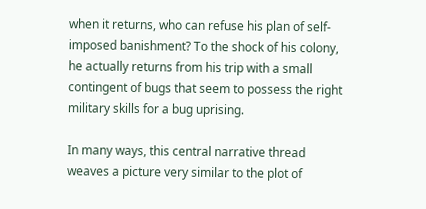when it returns, who can refuse his plan of self-imposed banishment? To the shock of his colony, he actually returns from his trip with a small contingent of bugs that seem to possess the right military skills for a bug uprising.

In many ways, this central narrative thread weaves a picture very similar to the plot of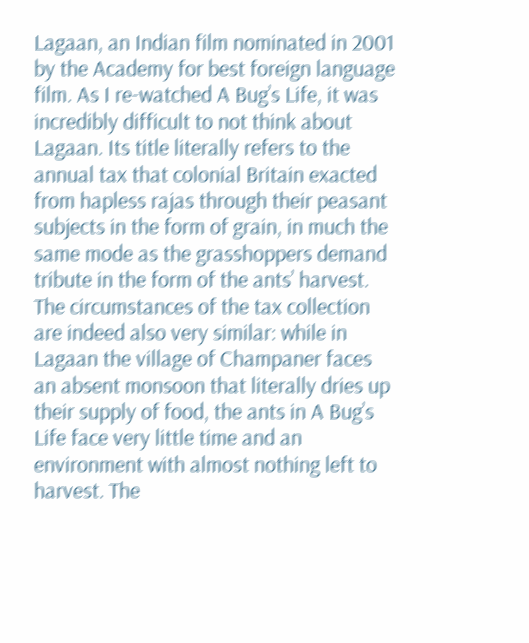Lagaan, an Indian film nominated in 2001 by the Academy for best foreign language film. As I re-watched A Bug’s Life, it was incredibly difficult to not think about Lagaan. Its title literally refers to the annual tax that colonial Britain exacted from hapless rajas through their peasant subjects in the form of grain, in much the same mode as the grasshoppers demand tribute in the form of the ants’ harvest. The circumstances of the tax collection are indeed also very similar: while in Lagaan the village of Champaner faces an absent monsoon that literally dries up their supply of food, the ants in A Bug’s Life face very little time and an environment with almost nothing left to harvest. The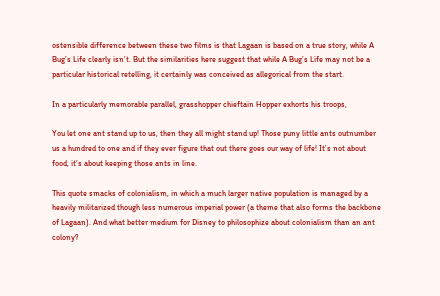ostensible difference between these two films is that Lagaan is based on a true story, while A Bug’s Life clearly isn’t. But the similarities here suggest that while A Bug’s Life may not be a particular historical retelling, it certainly was conceived as allegorical from the start.

In a particularly memorable parallel, grasshopper chieftain Hopper exhorts his troops,

You let one ant stand up to us, then they all might stand up! Those puny little ants outnumber us a hundred to one and if they ever figure that out there goes our way of life! It’s not about food, it’s about keeping those ants in line.

This quote smacks of colonialism, in which a much larger native population is managed by a heavily militarized though less numerous imperial power (a theme that also forms the backbone of Lagaan). And what better medium for Disney to philosophize about colonialism than an ant colony?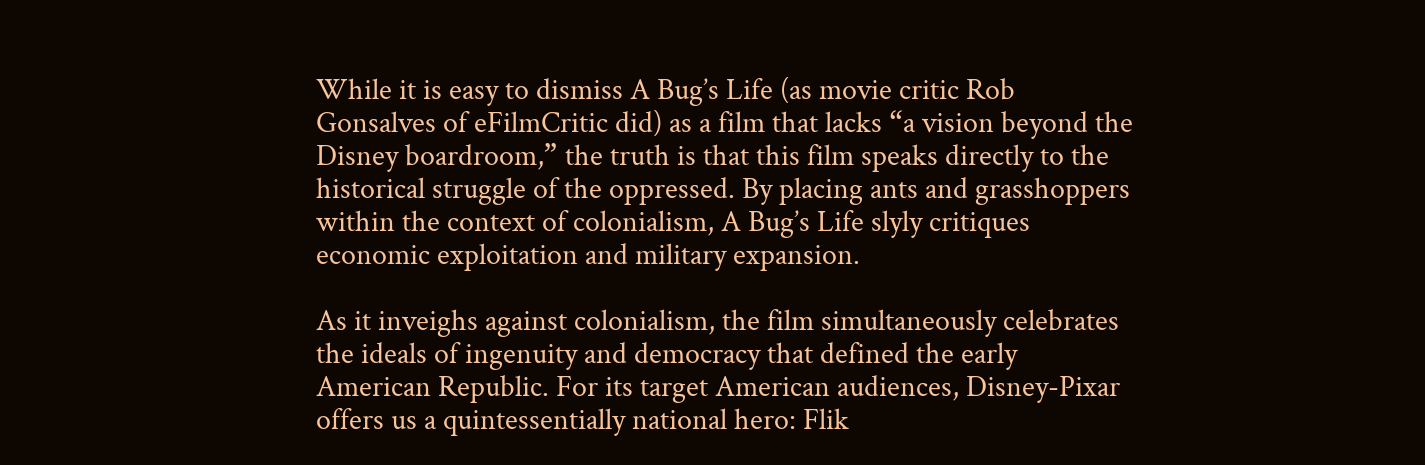While it is easy to dismiss A Bug’s Life (as movie critic Rob Gonsalves of eFilmCritic did) as a film that lacks “a vision beyond the Disney boardroom,” the truth is that this film speaks directly to the historical struggle of the oppressed. By placing ants and grasshoppers within the context of colonialism, A Bug’s Life slyly critiques economic exploitation and military expansion.

As it inveighs against colonialism, the film simultaneously celebrates the ideals of ingenuity and democracy that defined the early American Republic. For its target American audiences, Disney-Pixar offers us a quintessentially national hero: Flik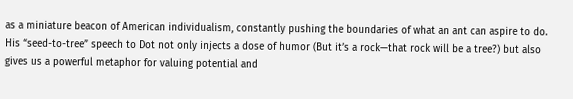as a miniature beacon of American individualism, constantly pushing the boundaries of what an ant can aspire to do. His “seed-to-tree” speech to Dot not only injects a dose of humor (But it’s a rock—that rock will be a tree?) but also gives us a powerful metaphor for valuing potential and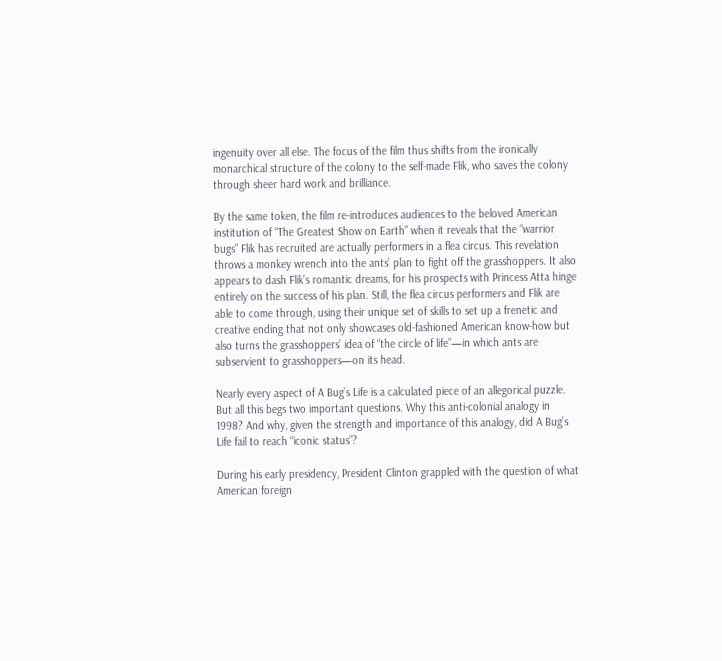ingenuity over all else. The focus of the film thus shifts from the ironically monarchical structure of the colony to the self-made Flik, who saves the colony through sheer hard work and brilliance.

By the same token, the film re-introduces audiences to the beloved American institution of “The Greatest Show on Earth” when it reveals that the “warrior bugs” Flik has recruited are actually performers in a flea circus. This revelation throws a monkey wrench into the ants’ plan to fight off the grasshoppers. It also appears to dash Flik’s romantic dreams, for his prospects with Princess Atta hinge entirely on the success of his plan. Still, the flea circus performers and Flik are able to come through, using their unique set of skills to set up a frenetic and creative ending that not only showcases old-fashioned American know-how but also turns the grasshoppers’ idea of “the circle of life”—in which ants are subservient to grasshoppers—on its head.

Nearly every aspect of A Bug’s Life is a calculated piece of an allegorical puzzle. But all this begs two important questions. Why this anti-colonial analogy in 1998? And why, given the strength and importance of this analogy, did A Bug’s Life fail to reach “iconic status”?

During his early presidency, President Clinton grappled with the question of what American foreign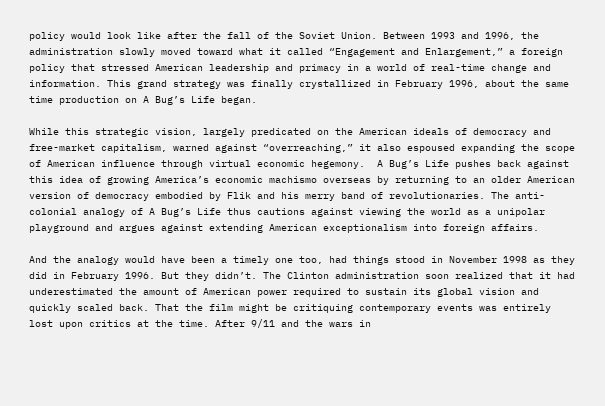policy would look like after the fall of the Soviet Union. Between 1993 and 1996, the administration slowly moved toward what it called “Engagement and Enlargement,” a foreign policy that stressed American leadership and primacy in a world of real-time change and information. This grand strategy was finally crystallized in February 1996, about the same time production on A Bug’s Life began.

While this strategic vision, largely predicated on the American ideals of democracy and free-market capitalism, warned against “overreaching,” it also espoused expanding the scope of American influence through virtual economic hegemony.  A Bug’s Life pushes back against this idea of growing America’s economic machismo overseas by returning to an older American version of democracy embodied by Flik and his merry band of revolutionaries. The anti-colonial analogy of A Bug’s Life thus cautions against viewing the world as a unipolar playground and argues against extending American exceptionalism into foreign affairs.

And the analogy would have been a timely one too, had things stood in November 1998 as they did in February 1996. But they didn’t. The Clinton administration soon realized that it had underestimated the amount of American power required to sustain its global vision and quickly scaled back. That the film might be critiquing contemporary events was entirely lost upon critics at the time. After 9/11 and the wars in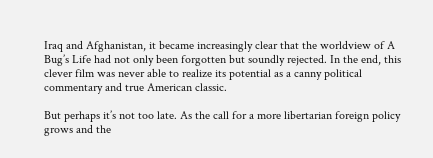Iraq and Afghanistan, it became increasingly clear that the worldview of A Bug’s Life had not only been forgotten but soundly rejected. In the end, this clever film was never able to realize its potential as a canny political commentary and true American classic.

But perhaps it’s not too late. As the call for a more libertarian foreign policy grows and the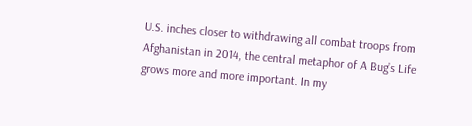U.S. inches closer to withdrawing all combat troops from Afghanistan in 2014, the central metaphor of A Bug’s Life grows more and more important. In my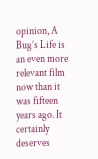opinion, A Bug’s Life is an even more relevant film now than it was fifteen years ago. It certainly deserves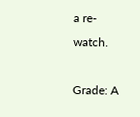a re-watch.

Grade: A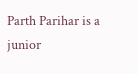Parth Parihar is a junior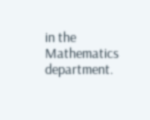in the Mathematics department.